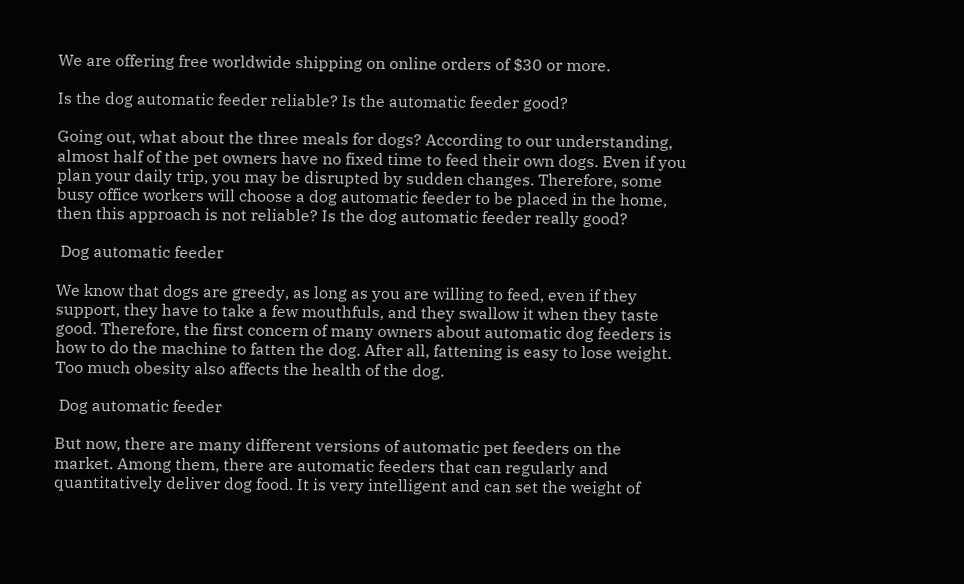We are offering free worldwide shipping on online orders of $30 or more.

Is the dog automatic feeder reliable? Is the automatic feeder good?

Going out, what about the three meals for dogs? According to our understanding, almost half of the pet owners have no fixed time to feed their own dogs. Even if you plan your daily trip, you may be disrupted by sudden changes. Therefore, some busy office workers will choose a dog automatic feeder to be placed in the home, then this approach is not reliable? Is the dog automatic feeder really good?

 Dog automatic feeder

We know that dogs are greedy, as long as you are willing to feed, even if they support, they have to take a few mouthfuls, and they swallow it when they taste good. Therefore, the first concern of many owners about automatic dog feeders is how to do the machine to fatten the dog. After all, fattening is easy to lose weight. Too much obesity also affects the health of the dog.

 Dog automatic feeder

But now, there are many different versions of automatic pet feeders on the market. Among them, there are automatic feeders that can regularly and quantitatively deliver dog food. It is very intelligent and can set the weight of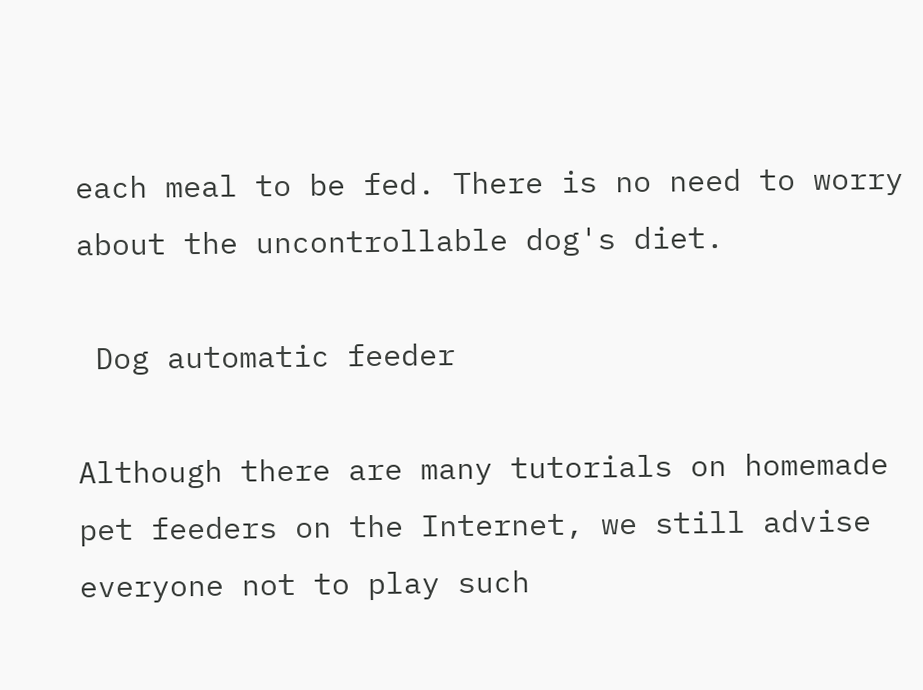each meal to be fed. There is no need to worry about the uncontrollable dog's diet.

 Dog automatic feeder

Although there are many tutorials on homemade pet feeders on the Internet, we still advise everyone not to play such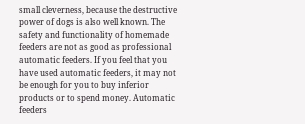small cleverness, because the destructive power of dogs is also well known. The safety and functionality of homemade feeders are not as good as professional automatic feeders. If you feel that you have used automatic feeders, it may not be enough for you to buy inferior products or to spend money. Automatic feeders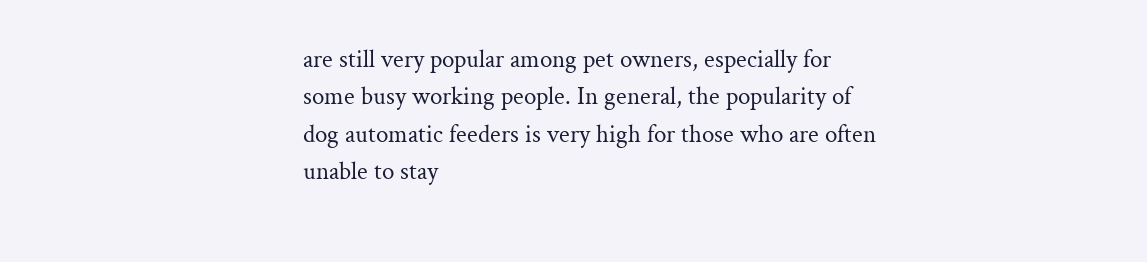are still very popular among pet owners, especially for some busy working people. In general, the popularity of dog automatic feeders is very high for those who are often unable to stay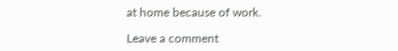at home because of work.

Leave a comment